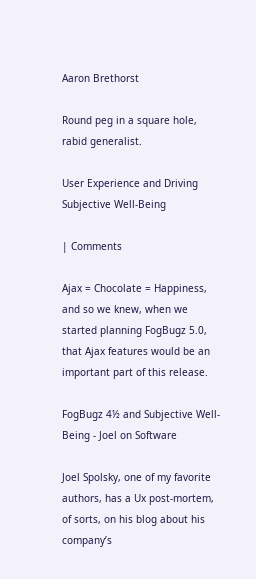Aaron Brethorst

Round peg in a square hole, rabid generalist.

User Experience and Driving Subjective Well-Being

| Comments

Ajax = Chocolate = Happiness, and so we knew, when we started planning FogBugz 5.0, that Ajax features would be an important part of this release.

FogBugz 4½ and Subjective Well-Being - Joel on Software

Joel Spolsky, one of my favorite authors, has a Ux post-mortem, of sorts, on his blog about his company’s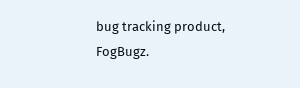bug tracking product, FogBugz.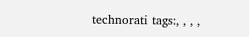technorati tags:, , , ,